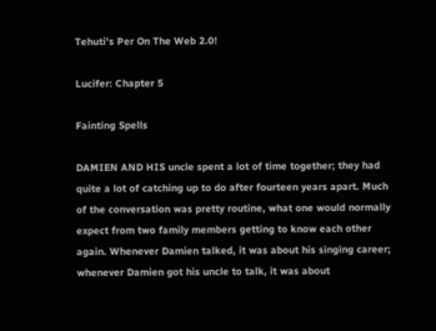Tehuti's Per On The Web 2.0!

Lucifer: Chapter 5

Fainting Spells

DAMIEN AND HIS uncle spent a lot of time together; they had quite a lot of catching up to do after fourteen years apart. Much of the conversation was pretty routine, what one would normally expect from two family members getting to know each other again. Whenever Damien talked, it was about his singing career; whenever Damien got his uncle to talk, it was about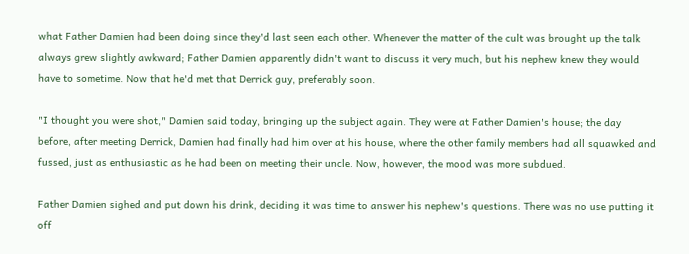what Father Damien had been doing since they'd last seen each other. Whenever the matter of the cult was brought up the talk always grew slightly awkward; Father Damien apparently didn't want to discuss it very much, but his nephew knew they would have to sometime. Now that he'd met that Derrick guy, preferably soon.

"I thought you were shot," Damien said today, bringing up the subject again. They were at Father Damien's house; the day before, after meeting Derrick, Damien had finally had him over at his house, where the other family members had all squawked and fussed, just as enthusiastic as he had been on meeting their uncle. Now, however, the mood was more subdued.

Father Damien sighed and put down his drink, deciding it was time to answer his nephew's questions. There was no use putting it off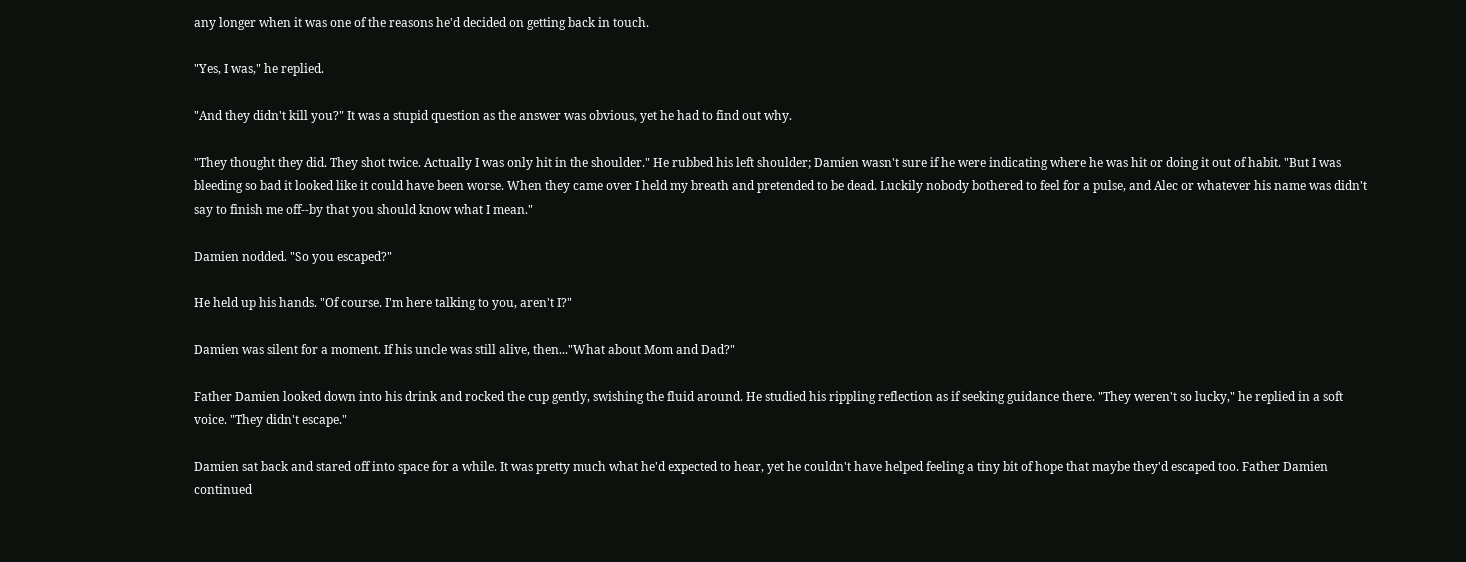any longer when it was one of the reasons he'd decided on getting back in touch.

"Yes, I was," he replied.

"And they didn't kill you?" It was a stupid question as the answer was obvious, yet he had to find out why.

"They thought they did. They shot twice. Actually I was only hit in the shoulder." He rubbed his left shoulder; Damien wasn't sure if he were indicating where he was hit or doing it out of habit. "But I was bleeding so bad it looked like it could have been worse. When they came over I held my breath and pretended to be dead. Luckily nobody bothered to feel for a pulse, and Alec or whatever his name was didn't say to finish me off--by that you should know what I mean."

Damien nodded. "So you escaped?"

He held up his hands. "Of course. I'm here talking to you, aren't I?"

Damien was silent for a moment. If his uncle was still alive, then..."What about Mom and Dad?"

Father Damien looked down into his drink and rocked the cup gently, swishing the fluid around. He studied his rippling reflection as if seeking guidance there. "They weren't so lucky," he replied in a soft voice. "They didn't escape."

Damien sat back and stared off into space for a while. It was pretty much what he'd expected to hear, yet he couldn't have helped feeling a tiny bit of hope that maybe they'd escaped too. Father Damien continued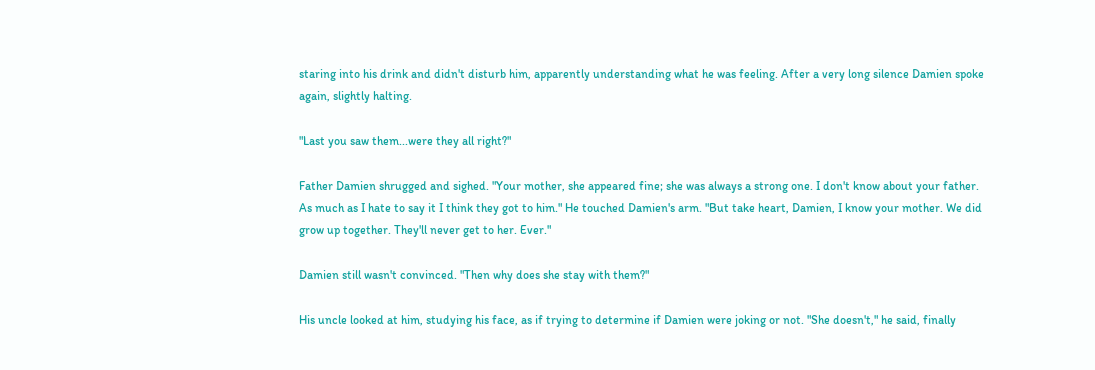staring into his drink and didn't disturb him, apparently understanding what he was feeling. After a very long silence Damien spoke again, slightly halting.

"Last you saw them...were they all right?"

Father Damien shrugged and sighed. "Your mother, she appeared fine; she was always a strong one. I don't know about your father. As much as I hate to say it I think they got to him." He touched Damien's arm. "But take heart, Damien, I know your mother. We did grow up together. They'll never get to her. Ever."

Damien still wasn't convinced. "Then why does she stay with them?"

His uncle looked at him, studying his face, as if trying to determine if Damien were joking or not. "She doesn't," he said, finally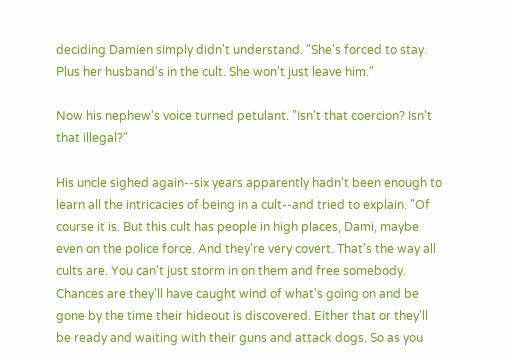deciding Damien simply didn't understand. "She's forced to stay. Plus her husband's in the cult. She won't just leave him."

Now his nephew's voice turned petulant. "Isn't that coercion? Isn't that illegal?"

His uncle sighed again--six years apparently hadn't been enough to learn all the intricacies of being in a cult--and tried to explain. "Of course it is. But this cult has people in high places, Dami, maybe even on the police force. And they're very covert. That's the way all cults are. You can't just storm in on them and free somebody. Chances are they'll have caught wind of what's going on and be gone by the time their hideout is discovered. Either that or they'll be ready and waiting with their guns and attack dogs. So as you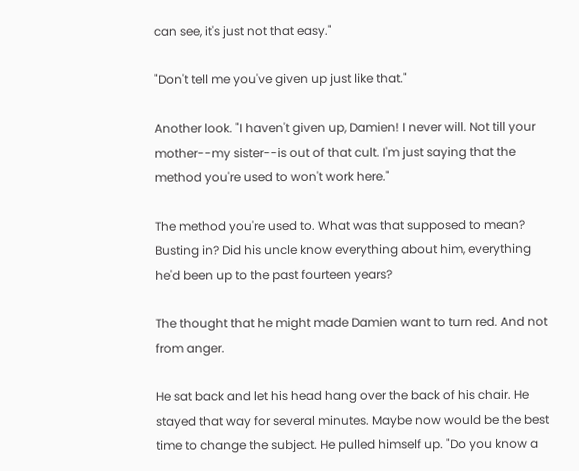can see, it's just not that easy."

"Don't tell me you've given up just like that."

Another look. "I haven't given up, Damien! I never will. Not till your mother--my sister--is out of that cult. I'm just saying that the method you're used to won't work here."

The method you're used to. What was that supposed to mean? Busting in? Did his uncle know everything about him, everything he'd been up to the past fourteen years?

The thought that he might made Damien want to turn red. And not from anger.

He sat back and let his head hang over the back of his chair. He stayed that way for several minutes. Maybe now would be the best time to change the subject. He pulled himself up. "Do you know a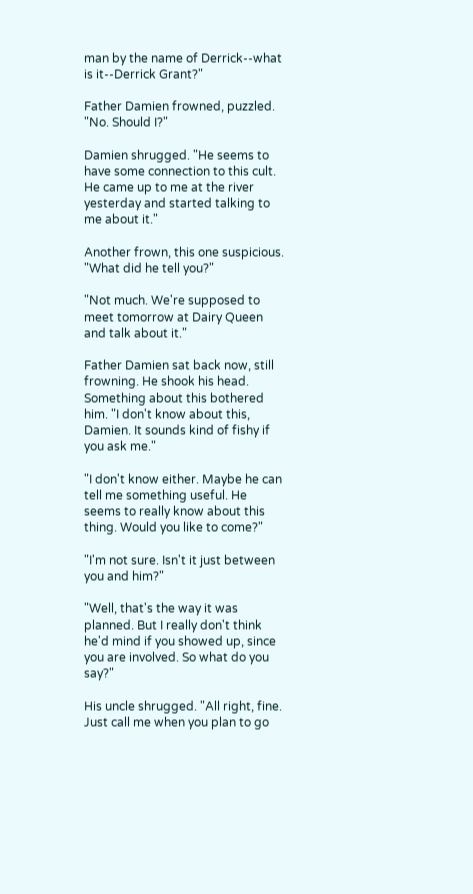man by the name of Derrick--what is it--Derrick Grant?"

Father Damien frowned, puzzled. "No. Should I?"

Damien shrugged. "He seems to have some connection to this cult. He came up to me at the river yesterday and started talking to me about it."

Another frown, this one suspicious. "What did he tell you?"

"Not much. We're supposed to meet tomorrow at Dairy Queen and talk about it."

Father Damien sat back now, still frowning. He shook his head. Something about this bothered him. "I don't know about this, Damien. It sounds kind of fishy if you ask me."

"I don't know either. Maybe he can tell me something useful. He seems to really know about this thing. Would you like to come?"

"I'm not sure. Isn't it just between you and him?"

"Well, that's the way it was planned. But I really don't think he'd mind if you showed up, since you are involved. So what do you say?"

His uncle shrugged. "All right, fine. Just call me when you plan to go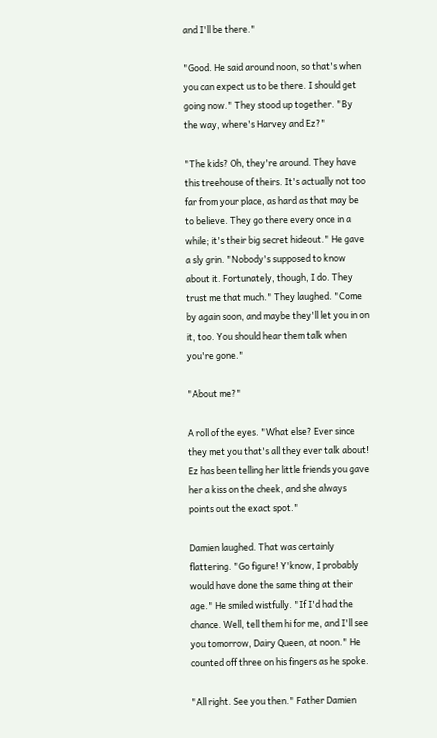and I'll be there."

"Good. He said around noon, so that's when you can expect us to be there. I should get going now." They stood up together. "By the way, where's Harvey and Ez?"

"The kids? Oh, they're around. They have this treehouse of theirs. It's actually not too far from your place, as hard as that may be to believe. They go there every once in a while; it's their big secret hideout." He gave a sly grin. "Nobody's supposed to know about it. Fortunately, though, I do. They trust me that much." They laughed. "Come by again soon, and maybe they'll let you in on it, too. You should hear them talk when you're gone."

"About me?"

A roll of the eyes. "What else? Ever since they met you that's all they ever talk about! Ez has been telling her little friends you gave her a kiss on the cheek, and she always points out the exact spot."

Damien laughed. That was certainly flattering. "Go figure! Y'know, I probably would have done the same thing at their age." He smiled wistfully. "If I'd had the chance. Well, tell them hi for me, and I'll see you tomorrow, Dairy Queen, at noon." He counted off three on his fingers as he spoke.

"All right. See you then." Father Damien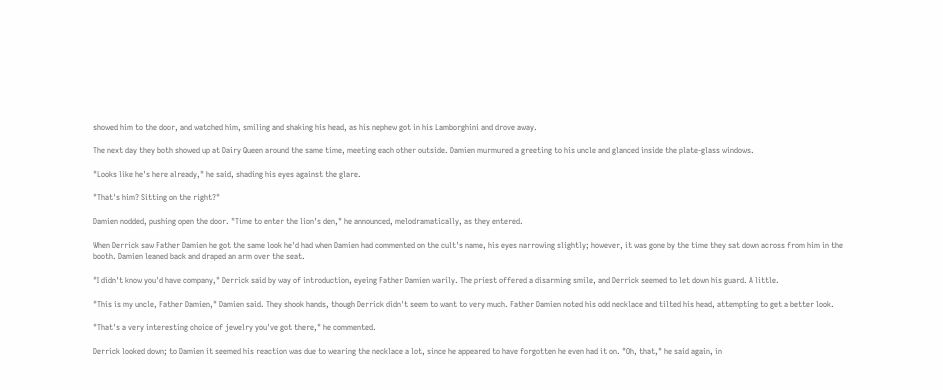showed him to the door, and watched him, smiling and shaking his head, as his nephew got in his Lamborghini and drove away.

The next day they both showed up at Dairy Queen around the same time, meeting each other outside. Damien murmured a greeting to his uncle and glanced inside the plate-glass windows.

"Looks like he's here already," he said, shading his eyes against the glare.

"That's him? Sitting on the right?"

Damien nodded, pushing open the door. "Time to enter the lion's den," he announced, melodramatically, as they entered.

When Derrick saw Father Damien he got the same look he'd had when Damien had commented on the cult's name, his eyes narrowing slightly; however, it was gone by the time they sat down across from him in the booth. Damien leaned back and draped an arm over the seat.

"I didn't know you'd have company," Derrick said by way of introduction, eyeing Father Damien warily. The priest offered a disarming smile, and Derrick seemed to let down his guard. A little.

"This is my uncle, Father Damien," Damien said. They shook hands, though Derrick didn't seem to want to very much. Father Damien noted his odd necklace and tilted his head, attempting to get a better look.

"That's a very interesting choice of jewelry you've got there," he commented.

Derrick looked down; to Damien it seemed his reaction was due to wearing the necklace a lot, since he appeared to have forgotten he even had it on. "Oh, that," he said again, in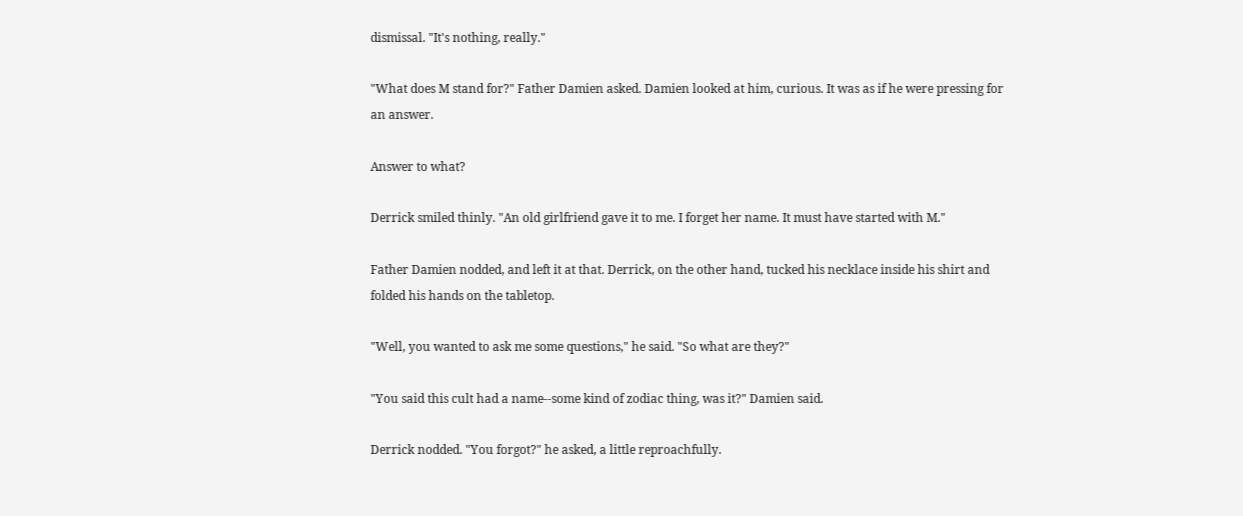dismissal. "It's nothing, really."

"What does M stand for?" Father Damien asked. Damien looked at him, curious. It was as if he were pressing for an answer.

Answer to what?

Derrick smiled thinly. "An old girlfriend gave it to me. I forget her name. It must have started with M."

Father Damien nodded, and left it at that. Derrick, on the other hand, tucked his necklace inside his shirt and folded his hands on the tabletop.

"Well, you wanted to ask me some questions," he said. "So what are they?"

"You said this cult had a name--some kind of zodiac thing, was it?" Damien said.

Derrick nodded. "You forgot?" he asked, a little reproachfully.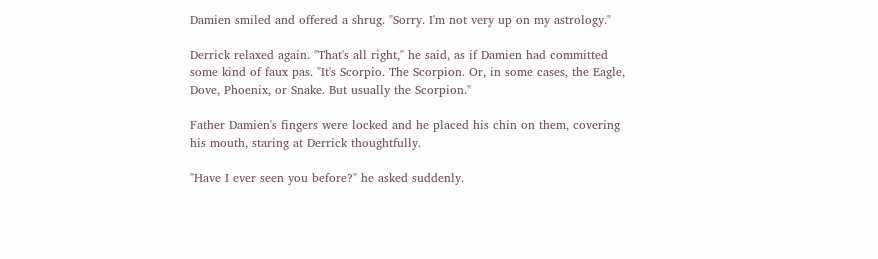Damien smiled and offered a shrug. "Sorry. I'm not very up on my astrology."

Derrick relaxed again. "That's all right," he said, as if Damien had committed some kind of faux pas. "It's Scorpio. The Scorpion. Or, in some cases, the Eagle, Dove, Phoenix, or Snake. But usually the Scorpion."

Father Damien's fingers were locked and he placed his chin on them, covering his mouth, staring at Derrick thoughtfully.

"Have I ever seen you before?" he asked suddenly.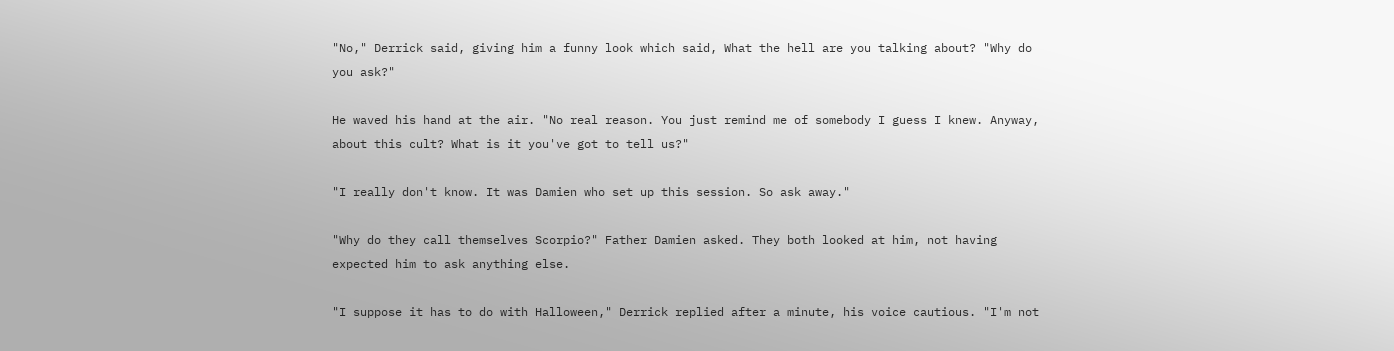"No," Derrick said, giving him a funny look which said, What the hell are you talking about? "Why do you ask?"

He waved his hand at the air. "No real reason. You just remind me of somebody I guess I knew. Anyway, about this cult? What is it you've got to tell us?"

"I really don't know. It was Damien who set up this session. So ask away."

"Why do they call themselves Scorpio?" Father Damien asked. They both looked at him, not having expected him to ask anything else.

"I suppose it has to do with Halloween," Derrick replied after a minute, his voice cautious. "I'm not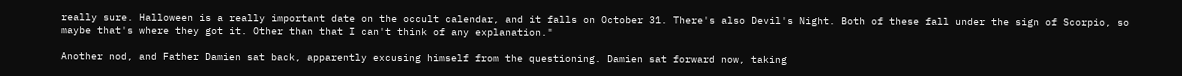really sure. Halloween is a really important date on the occult calendar, and it falls on October 31. There's also Devil's Night. Both of these fall under the sign of Scorpio, so maybe that's where they got it. Other than that I can't think of any explanation."

Another nod, and Father Damien sat back, apparently excusing himself from the questioning. Damien sat forward now, taking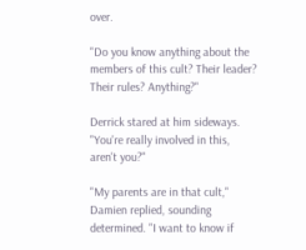over.

"Do you know anything about the members of this cult? Their leader? Their rules? Anything?"

Derrick stared at him sideways. "You're really involved in this, aren't you?"

"My parents are in that cult," Damien replied, sounding determined. "I want to know if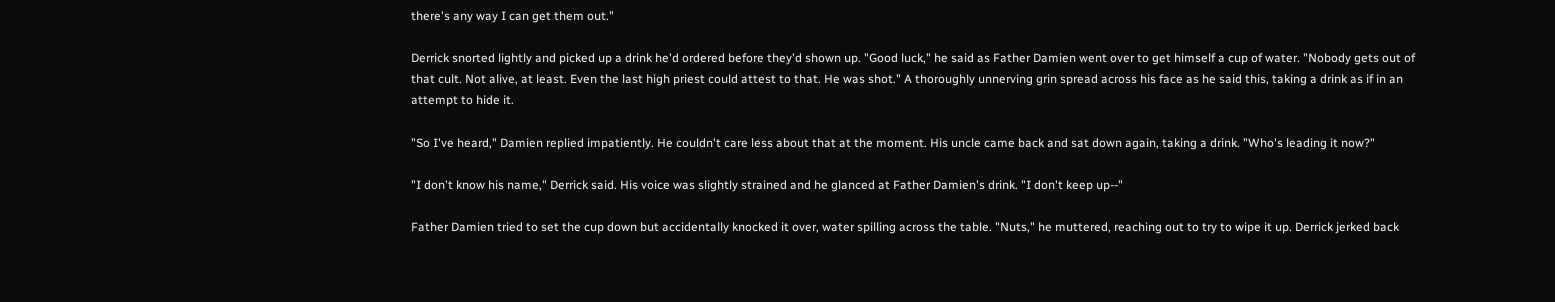there's any way I can get them out."

Derrick snorted lightly and picked up a drink he'd ordered before they'd shown up. "Good luck," he said as Father Damien went over to get himself a cup of water. "Nobody gets out of that cult. Not alive, at least. Even the last high priest could attest to that. He was shot." A thoroughly unnerving grin spread across his face as he said this, taking a drink as if in an attempt to hide it.

"So I've heard," Damien replied impatiently. He couldn't care less about that at the moment. His uncle came back and sat down again, taking a drink. "Who's leading it now?"

"I don't know his name," Derrick said. His voice was slightly strained and he glanced at Father Damien's drink. "I don't keep up--"

Father Damien tried to set the cup down but accidentally knocked it over, water spilling across the table. "Nuts," he muttered, reaching out to try to wipe it up. Derrick jerked back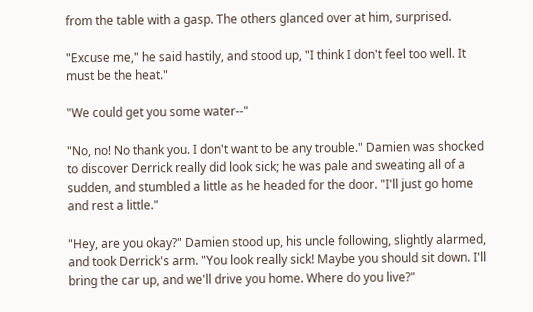from the table with a gasp. The others glanced over at him, surprised.

"Excuse me," he said hastily, and stood up, "I think I don't feel too well. It must be the heat."

"We could get you some water--"

"No, no! No thank you. I don't want to be any trouble." Damien was shocked to discover Derrick really did look sick; he was pale and sweating all of a sudden, and stumbled a little as he headed for the door. "I'll just go home and rest a little."

"Hey, are you okay?" Damien stood up, his uncle following, slightly alarmed, and took Derrick's arm. "You look really sick! Maybe you should sit down. I'll bring the car up, and we'll drive you home. Where do you live?"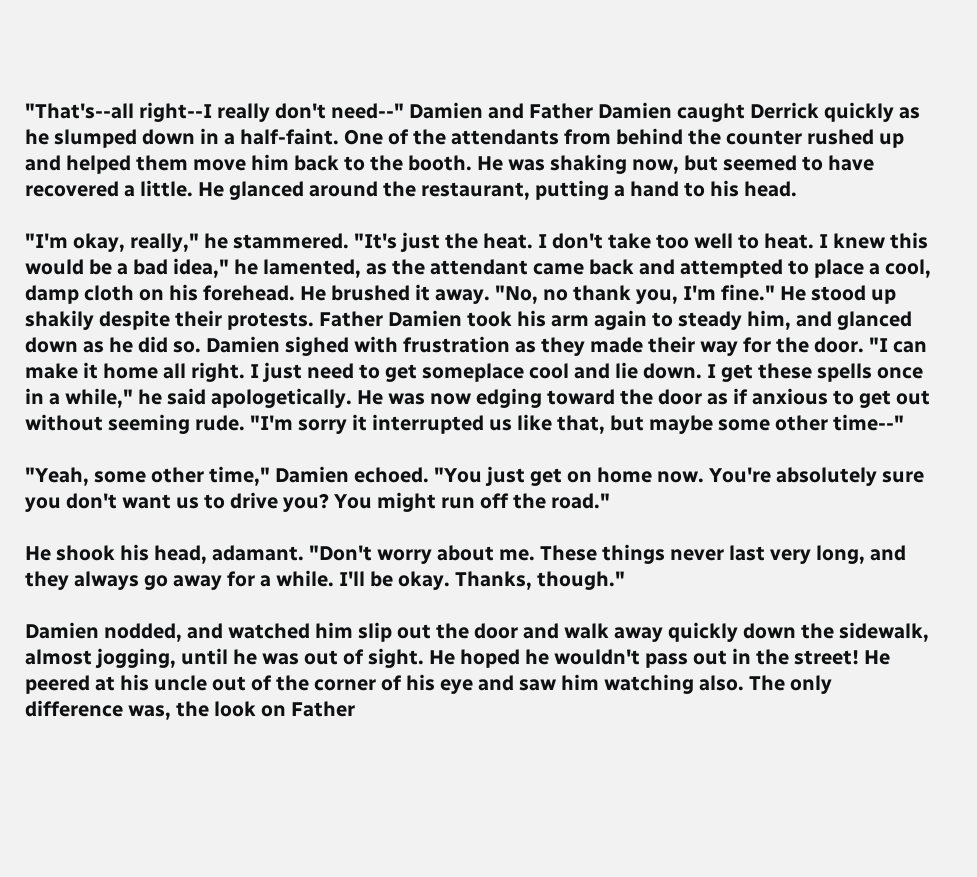"That's--all right--I really don't need--" Damien and Father Damien caught Derrick quickly as he slumped down in a half-faint. One of the attendants from behind the counter rushed up and helped them move him back to the booth. He was shaking now, but seemed to have recovered a little. He glanced around the restaurant, putting a hand to his head.

"I'm okay, really," he stammered. "It's just the heat. I don't take too well to heat. I knew this would be a bad idea," he lamented, as the attendant came back and attempted to place a cool, damp cloth on his forehead. He brushed it away. "No, no thank you, I'm fine." He stood up shakily despite their protests. Father Damien took his arm again to steady him, and glanced down as he did so. Damien sighed with frustration as they made their way for the door. "I can make it home all right. I just need to get someplace cool and lie down. I get these spells once in a while," he said apologetically. He was now edging toward the door as if anxious to get out without seeming rude. "I'm sorry it interrupted us like that, but maybe some other time--"

"Yeah, some other time," Damien echoed. "You just get on home now. You're absolutely sure you don't want us to drive you? You might run off the road."

He shook his head, adamant. "Don't worry about me. These things never last very long, and they always go away for a while. I'll be okay. Thanks, though."

Damien nodded, and watched him slip out the door and walk away quickly down the sidewalk, almost jogging, until he was out of sight. He hoped he wouldn't pass out in the street! He peered at his uncle out of the corner of his eye and saw him watching also. The only difference was, the look on Father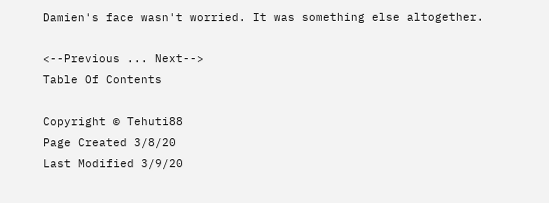Damien's face wasn't worried. It was something else altogether.

<--Previous ... Next-->
Table Of Contents

Copyright © Tehuti88
Page Created 3/8/20
Last Modified 3/9/20